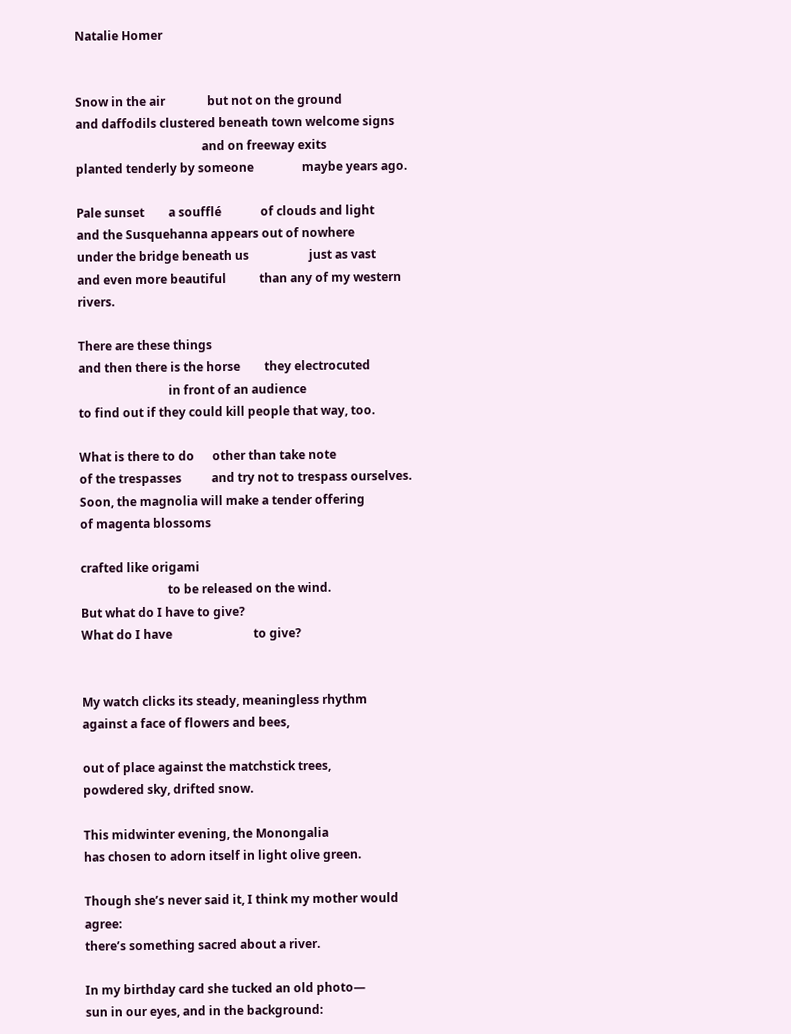Natalie Homer


Snow in the air              but not on the ground
and daffodils clustered beneath town welcome signs
                                          and on freeway exits
planted tenderly by someone                maybe years ago.

Pale sunset        a soufflé             of clouds and light
and the Susquehanna appears out of nowhere
under the bridge beneath us                    just as vast
and even more beautiful           than any of my western rivers.

There are these things
and then there is the horse        they electrocuted
                              in front of an audience
to find out if they could kill people that way, too.

What is there to do      other than take note
of the trespasses          and try not to trespass ourselves.
Soon, the magnolia will make a tender offering
of magenta blossoms

crafted like origami
                             to be released on the wind.
But what do I have to give?
What do I have                           to give?


My watch clicks its steady, meaningless rhythm
against a face of flowers and bees,

out of place against the matchstick trees,
powdered sky, drifted snow.

This midwinter evening, the Monongalia
has chosen to adorn itself in light olive green.

Though she’s never said it, I think my mother would agree:
there’s something sacred about a river.

In my birthday card she tucked an old photo—
sun in our eyes, and in the background: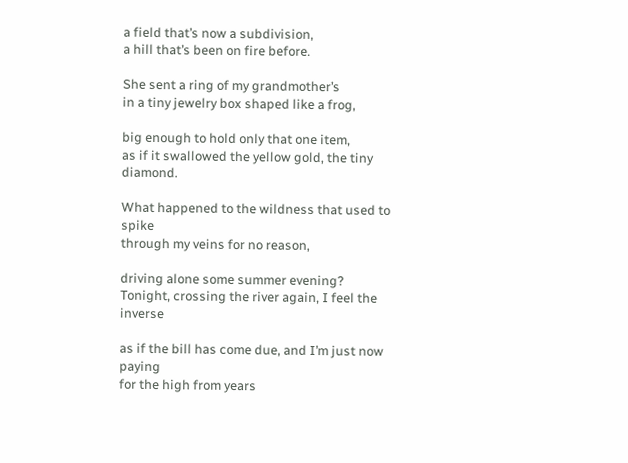a field that’s now a subdivision,
a hill that’s been on fire before.

She sent a ring of my grandmother’s
in a tiny jewelry box shaped like a frog,

big enough to hold only that one item,
as if it swallowed the yellow gold, the tiny diamond.

What happened to the wildness that used to spike
through my veins for no reason,

driving alone some summer evening?
Tonight, crossing the river again, I feel the inverse

as if the bill has come due, and I’m just now paying
for the high from years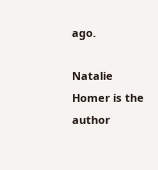ago.

Natalie Homer is the author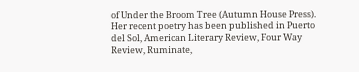of Under the Broom Tree (Autumn House Press). Her recent poetry has been published in Puerto del Sol, American Literary Review, Four Way Review, Ruminate,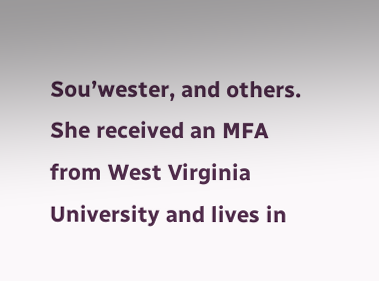Sou’wester, and others. She received an MFA from West Virginia University and lives in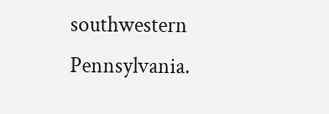southwestern Pennsylvania.